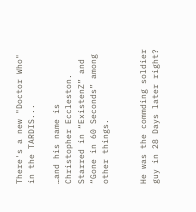There's a new "Doctor Who" in the TARDIS...

…and his name is Christopher Eccleston. Starred in “ExistenZ” and “Gone in 60 Seconds” among other things.


He was the commding soldier guy in 28 Days later right?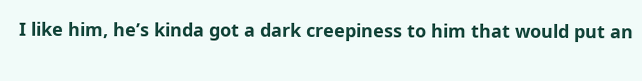I like him, he’s kinda got a dark creepiness to him that would put an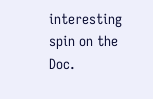interesting spin on the Doc.